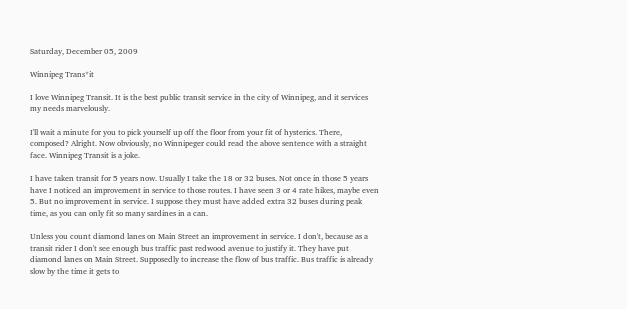Saturday, December 05, 2009

Winnipeg Trans*it

I love Winnipeg Transit. It is the best public transit service in the city of Winnipeg, and it services my needs marvelously.

I'll wait a minute for you to pick yourself up off the floor from your fit of hysterics. There, composed? Alright. Now obviously, no Winnipeger could read the above sentence with a straight face. Winnipeg Transit is a joke.

I have taken transit for 5 years now. Usually I take the 18 or 32 buses. Not once in those 5 years have I noticed an improvement in service to those routes. I have seen 3 or 4 rate hikes, maybe even 5. But no improvement in service. I suppose they must have added extra 32 buses during peak time, as you can only fit so many sardines in a can.

Unless you count diamond lanes on Main Street an improvement in service. I don't, because as a transit rider I don't see enough bus traffic past redwood avenue to justify it. They have put diamond lanes on Main Street. Supposedly to increase the flow of bus traffic. Bus traffic is already slow by the time it gets to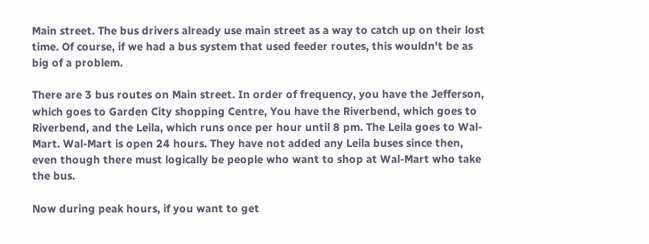Main street. The bus drivers already use main street as a way to catch up on their lost time. Of course, if we had a bus system that used feeder routes, this wouldn't be as big of a problem.

There are 3 bus routes on Main street. In order of frequency, you have the Jefferson, which goes to Garden City shopping Centre, You have the Riverbend, which goes to Riverbend, and the Leila, which runs once per hour until 8 pm. The Leila goes to Wal-Mart. Wal-Mart is open 24 hours. They have not added any Leila buses since then, even though there must logically be people who want to shop at Wal-Mart who take the bus.

Now during peak hours, if you want to get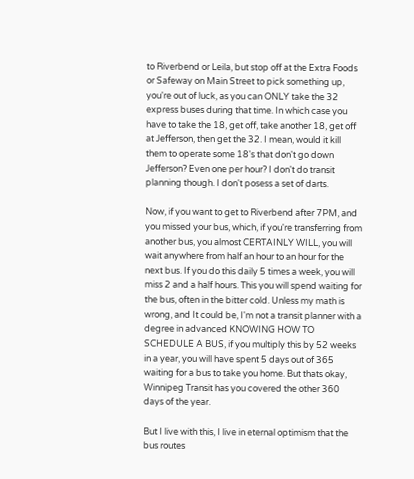to Riverbend or Leila, but stop off at the Extra Foods or Safeway on Main Street to pick something up, you're out of luck, as you can ONLY take the 32 express buses during that time. In which case you have to take the 18, get off, take another 18, get off at Jefferson, then get the 32. I mean, would it kill them to operate some 18's that don't go down Jefferson? Even one per hour? I don't do transit planning though. I don't posess a set of darts.

Now, if you want to get to Riverbend after 7PM, and you missed your bus, which, if you're transferring from another bus, you almost CERTAINLY WILL, you will wait anywhere from half an hour to an hour for the next bus. If you do this daily 5 times a week, you will miss 2 and a half hours. This you will spend waiting for the bus, often in the bitter cold. Unless my math is wrong, and It could be, I'm not a transit planner with a degree in advanced KNOWING HOW TO SCHEDULE A BUS, if you multiply this by 52 weeks in a year, you will have spent 5 days out of 365 waiting for a bus to take you home. But thats okay, Winnipeg Transit has you covered the other 360 days of the year.

But I live with this, I live in eternal optimism that the bus routes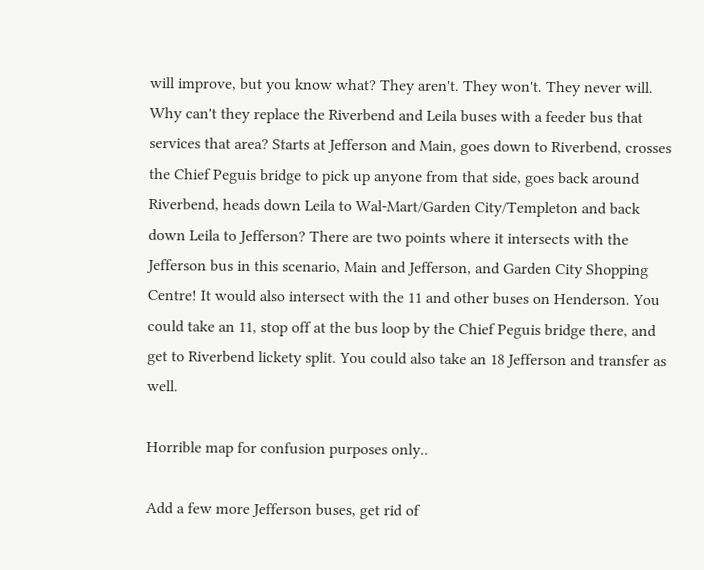will improve, but you know what? They aren't. They won't. They never will. Why can't they replace the Riverbend and Leila buses with a feeder bus that services that area? Starts at Jefferson and Main, goes down to Riverbend, crosses the Chief Peguis bridge to pick up anyone from that side, goes back around Riverbend, heads down Leila to Wal-Mart/Garden City/Templeton and back down Leila to Jefferson? There are two points where it intersects with the Jefferson bus in this scenario, Main and Jefferson, and Garden City Shopping Centre! It would also intersect with the 11 and other buses on Henderson. You could take an 11, stop off at the bus loop by the Chief Peguis bridge there, and get to Riverbend lickety split. You could also take an 18 Jefferson and transfer as well.

Horrible map for confusion purposes only..

Add a few more Jefferson buses, get rid of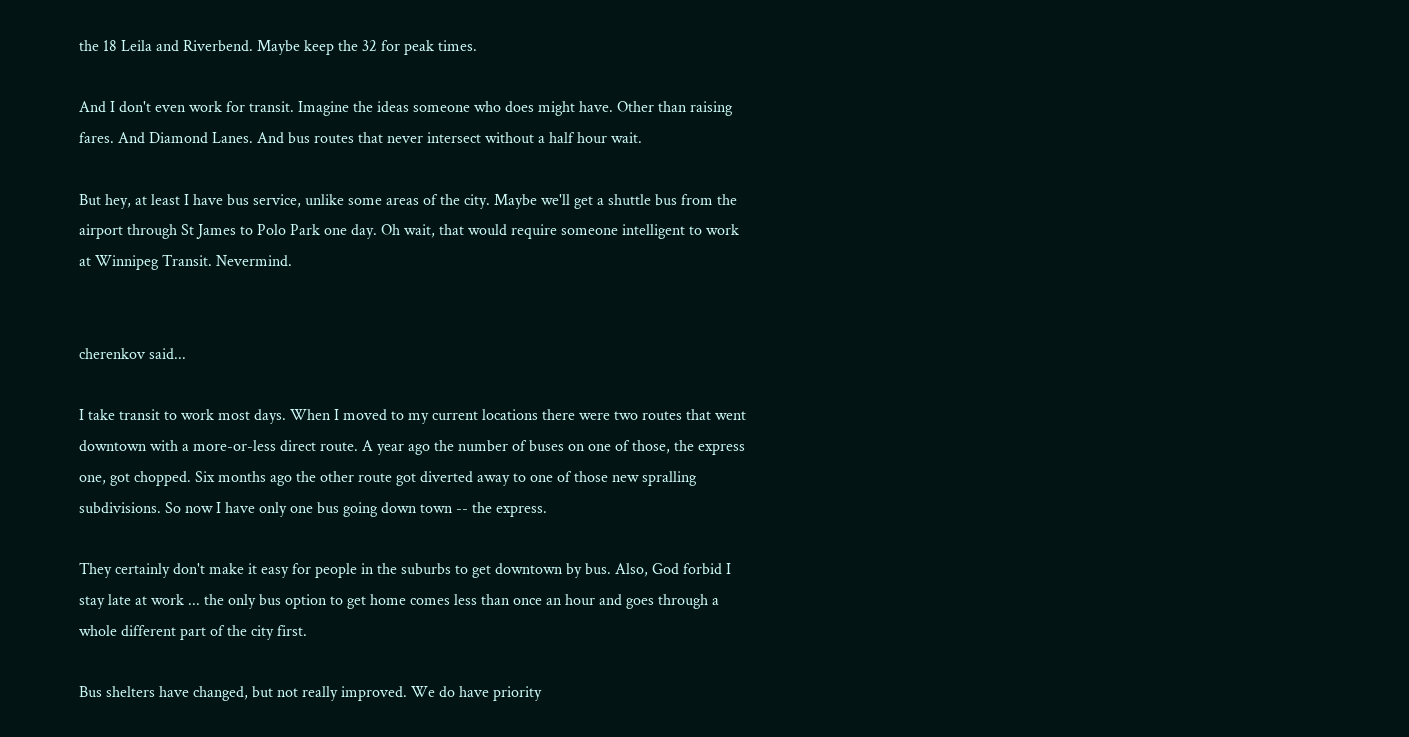the 18 Leila and Riverbend. Maybe keep the 32 for peak times.

And I don't even work for transit. Imagine the ideas someone who does might have. Other than raising fares. And Diamond Lanes. And bus routes that never intersect without a half hour wait.

But hey, at least I have bus service, unlike some areas of the city. Maybe we'll get a shuttle bus from the airport through St James to Polo Park one day. Oh wait, that would require someone intelligent to work at Winnipeg Transit. Nevermind.


cherenkov said...

I take transit to work most days. When I moved to my current locations there were two routes that went downtown with a more-or-less direct route. A year ago the number of buses on one of those, the express one, got chopped. Six months ago the other route got diverted away to one of those new spralling subdivisions. So now I have only one bus going down town -- the express.

They certainly don't make it easy for people in the suburbs to get downtown by bus. Also, God forbid I stay late at work ... the only bus option to get home comes less than once an hour and goes through a whole different part of the city first.

Bus shelters have changed, but not really improved. We do have priority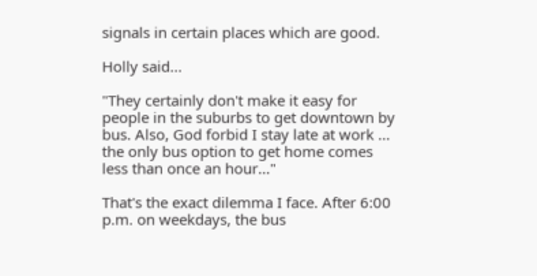signals in certain places which are good.

Holly said...

"They certainly don't make it easy for people in the suburbs to get downtown by bus. Also, God forbid I stay late at work ... the only bus option to get home comes less than once an hour..."

That's the exact dilemma I face. After 6:00 p.m. on weekdays, the bus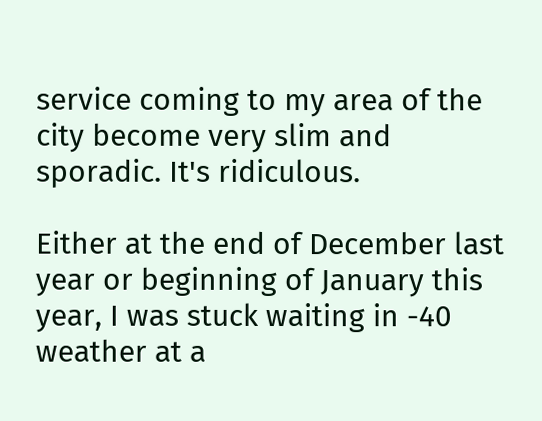service coming to my area of the city become very slim and sporadic. It's ridiculous.

Either at the end of December last year or beginning of January this year, I was stuck waiting in -40 weather at a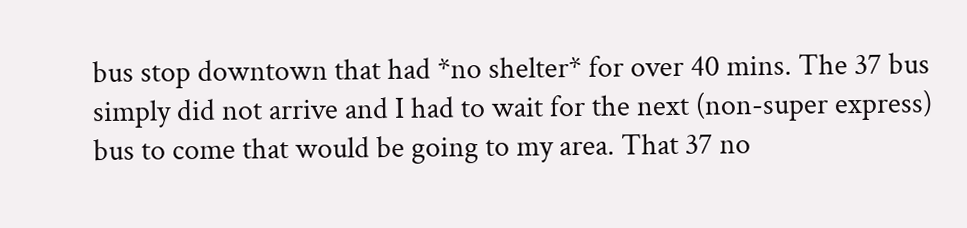bus stop downtown that had *no shelter* for over 40 mins. The 37 bus simply did not arrive and I had to wait for the next (non-super express) bus to come that would be going to my area. That 37 no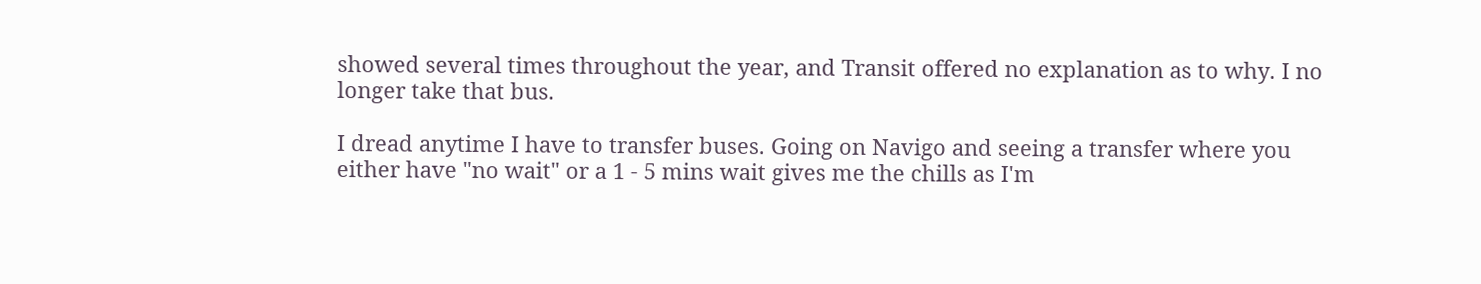showed several times throughout the year, and Transit offered no explanation as to why. I no longer take that bus.

I dread anytime I have to transfer buses. Going on Navigo and seeing a transfer where you either have "no wait" or a 1 - 5 mins wait gives me the chills as I'm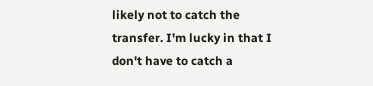likely not to catch the transfer. I'm lucky in that I don't have to catch a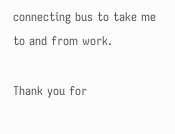connecting bus to take me to and from work.

Thank you for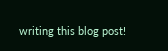writing this blog post!